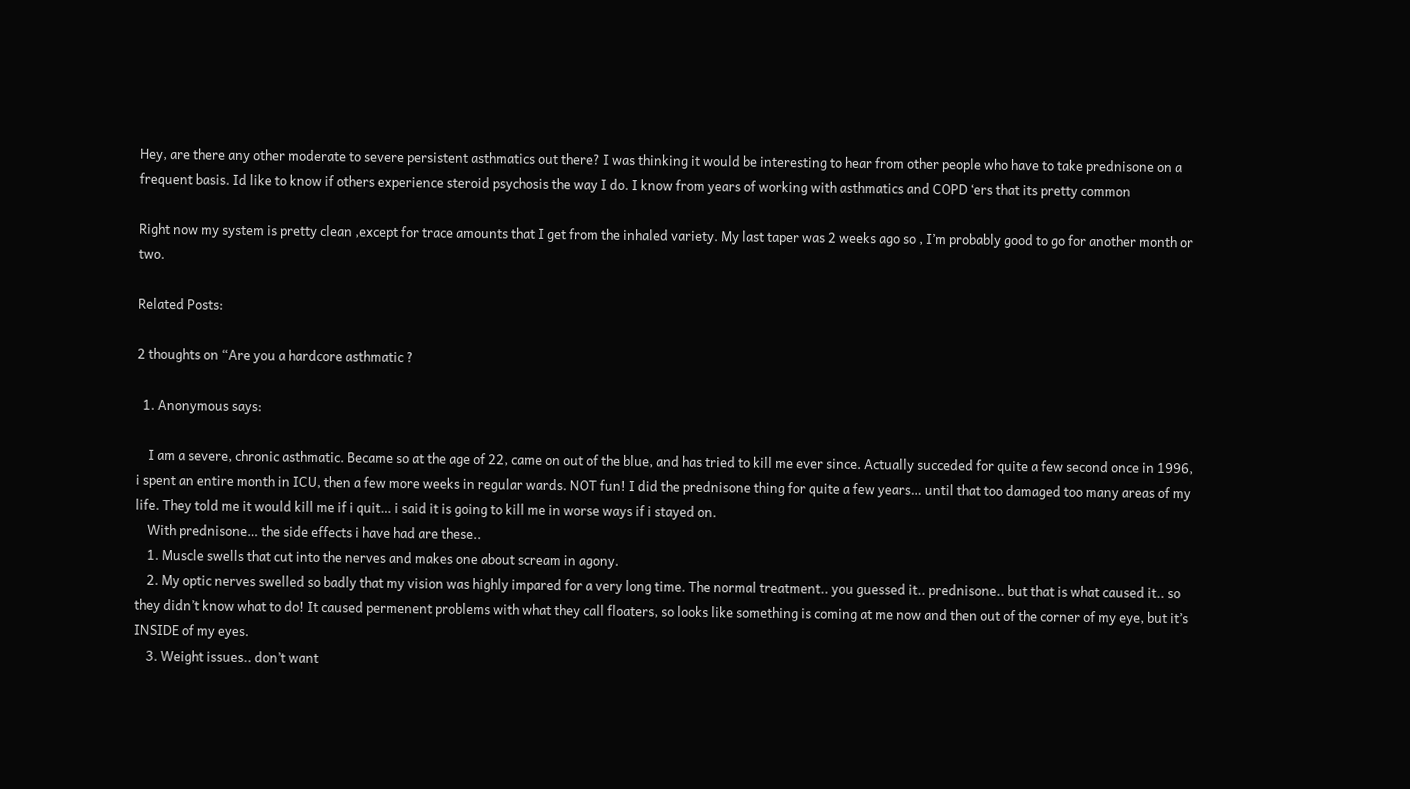Hey, are there any other moderate to severe persistent asthmatics out there? I was thinking it would be interesting to hear from other people who have to take prednisone on a frequent basis. Id like to know if others experience steroid psychosis the way I do. I know from years of working with asthmatics and COPD ‘ers that its pretty common

Right now my system is pretty clean ,except for trace amounts that I get from the inhaled variety. My last taper was 2 weeks ago so , I’m probably good to go for another month or two.

Related Posts:

2 thoughts on “Are you a hardcore asthmatic ?

  1. Anonymous says:

    I am a severe, chronic asthmatic. Became so at the age of 22, came on out of the blue, and has tried to kill me ever since. Actually succeded for quite a few second once in 1996, i spent an entire month in ICU, then a few more weeks in regular wards. NOT fun! I did the prednisone thing for quite a few years… until that too damaged too many areas of my life. They told me it would kill me if i quit… i said it is going to kill me in worse ways if i stayed on.
    With prednisone… the side effects i have had are these..
    1. Muscle swells that cut into the nerves and makes one about scream in agony.
    2. My optic nerves swelled so badly that my vision was highly impared for a very long time. The normal treatment.. you guessed it.. prednisone.. but that is what caused it.. so they didn’t know what to do! It caused permenent problems with what they call floaters, so looks like something is coming at me now and then out of the corner of my eye, but it’s INSIDE of my eyes.
    3. Weight issues.. don’t want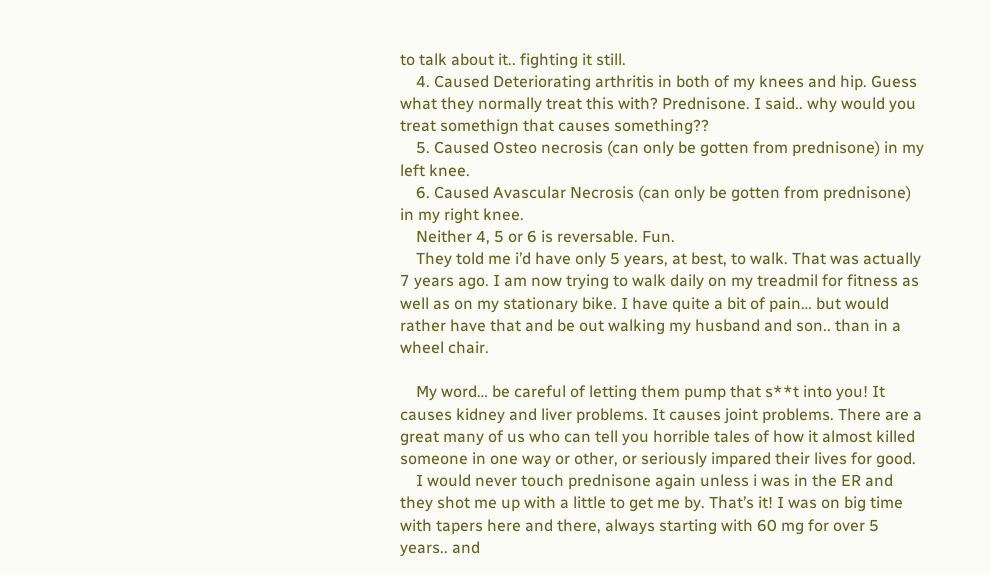to talk about it.. fighting it still.
    4. Caused Deteriorating arthritis in both of my knees and hip. Guess what they normally treat this with? Prednisone. I said.. why would you treat somethign that causes something??
    5. Caused Osteo necrosis (can only be gotten from prednisone) in my left knee.
    6. Caused Avascular Necrosis (can only be gotten from prednisone) in my right knee.
    Neither 4, 5 or 6 is reversable. Fun.
    They told me i’d have only 5 years, at best, to walk. That was actually 7 years ago. I am now trying to walk daily on my treadmil for fitness as well as on my stationary bike. I have quite a bit of pain… but would rather have that and be out walking my husband and son.. than in a wheel chair.

    My word… be careful of letting them pump that s**t into you! It causes kidney and liver problems. It causes joint problems. There are a great many of us who can tell you horrible tales of how it almost killed someone in one way or other, or seriously impared their lives for good.
    I would never touch prednisone again unless i was in the ER and they shot me up with a little to get me by. That’s it! I was on big time with tapers here and there, always starting with 60 mg for over 5 years.. and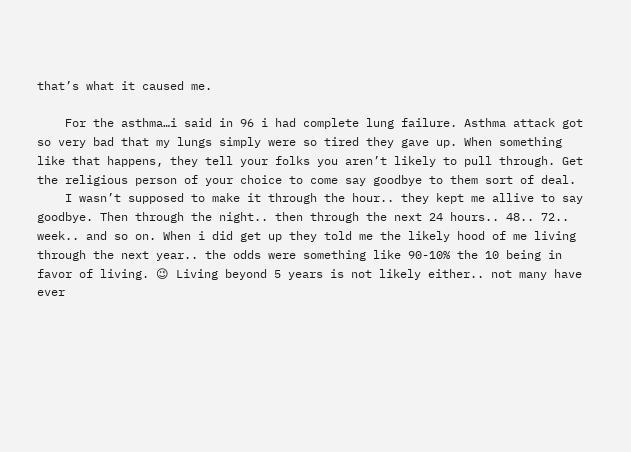that’s what it caused me.

    For the asthma…i said in 96 i had complete lung failure. Asthma attack got so very bad that my lungs simply were so tired they gave up. When something like that happens, they tell your folks you aren’t likely to pull through. Get the religious person of your choice to come say goodbye to them sort of deal.
    I wasn’t supposed to make it through the hour.. they kept me allive to say goodbye. Then through the night.. then through the next 24 hours.. 48.. 72.. week.. and so on. When i did get up they told me the likely hood of me living through the next year.. the odds were something like 90-10% the 10 being in favor of living. 😉 Living beyond 5 years is not likely either.. not many have ever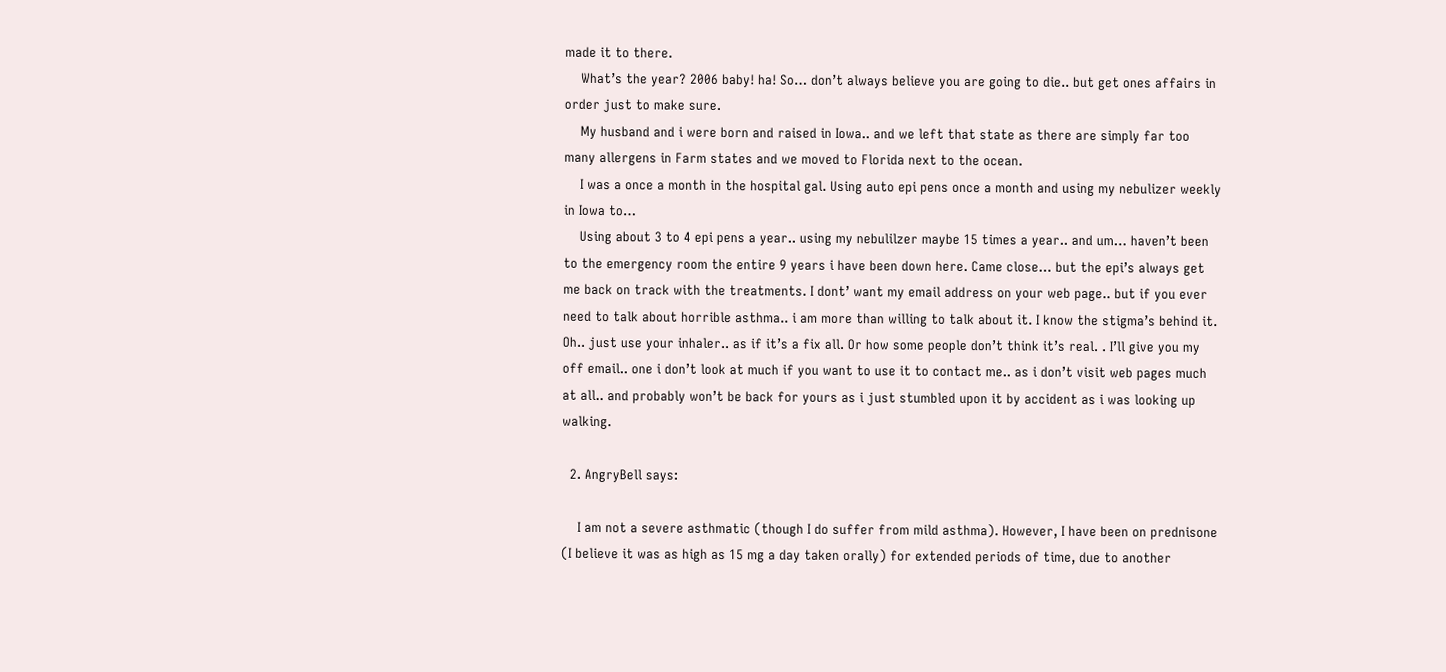made it to there.
    What’s the year? 2006 baby! ha! So… don’t always believe you are going to die.. but get ones affairs in order just to make sure.
    My husband and i were born and raised in Iowa.. and we left that state as there are simply far too many allergens in Farm states and we moved to Florida next to the ocean.
    I was a once a month in the hospital gal. Using auto epi pens once a month and using my nebulizer weekly in Iowa to…
    Using about 3 to 4 epi pens a year.. using my nebulilzer maybe 15 times a year.. and um… haven’t been to the emergency room the entire 9 years i have been down here. Came close… but the epi’s always get me back on track with the treatments. I dont’ want my email address on your web page.. but if you ever need to talk about horrible asthma.. i am more than willing to talk about it. I know the stigma’s behind it. Oh.. just use your inhaler.. as if it’s a fix all. Or how some people don’t think it’s real. . I’ll give you my off email.. one i don’t look at much if you want to use it to contact me.. as i don’t visit web pages much at all.. and probably won’t be back for yours as i just stumbled upon it by accident as i was looking up walking.

  2. AngryBell says:

    I am not a severe asthmatic (though I do suffer from mild asthma). However, I have been on prednisone (I believe it was as high as 15 mg a day taken orally) for extended periods of time, due to another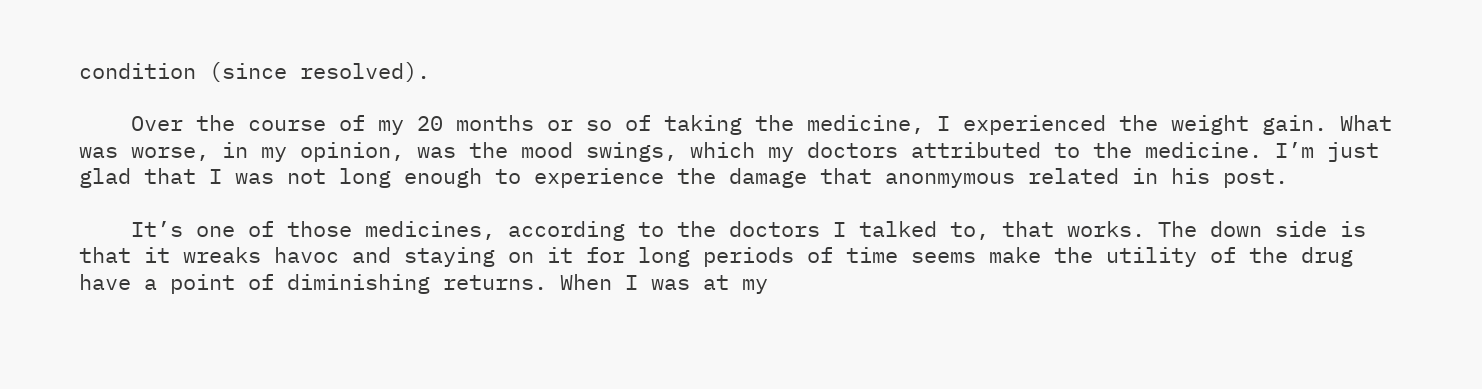condition (since resolved).

    Over the course of my 20 months or so of taking the medicine, I experienced the weight gain. What was worse, in my opinion, was the mood swings, which my doctors attributed to the medicine. I’m just glad that I was not long enough to experience the damage that anonmymous related in his post.

    It’s one of those medicines, according to the doctors I talked to, that works. The down side is that it wreaks havoc and staying on it for long periods of time seems make the utility of the drug have a point of diminishing returns. When I was at my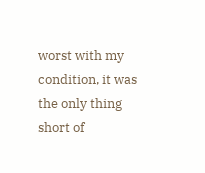worst with my condition, it was the only thing short of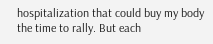hospitalization that could buy my body the time to rally. But each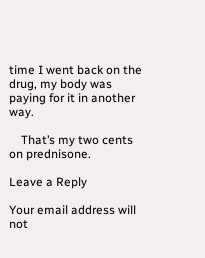time I went back on the drug, my body was paying for it in another way.

    That’s my two cents on prednisone.

Leave a Reply

Your email address will not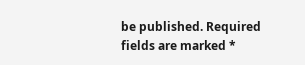be published. Required fields are marked *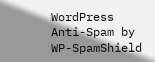WordPress Anti-Spam by WP-SpamShield